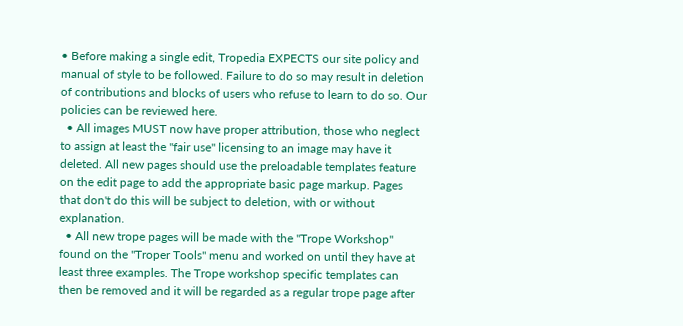• Before making a single edit, Tropedia EXPECTS our site policy and manual of style to be followed. Failure to do so may result in deletion of contributions and blocks of users who refuse to learn to do so. Our policies can be reviewed here.
  • All images MUST now have proper attribution, those who neglect to assign at least the "fair use" licensing to an image may have it deleted. All new pages should use the preloadable templates feature on the edit page to add the appropriate basic page markup. Pages that don't do this will be subject to deletion, with or without explanation.
  • All new trope pages will be made with the "Trope Workshop" found on the "Troper Tools" menu and worked on until they have at least three examples. The Trope workshop specific templates can then be removed and it will be regarded as a regular trope page after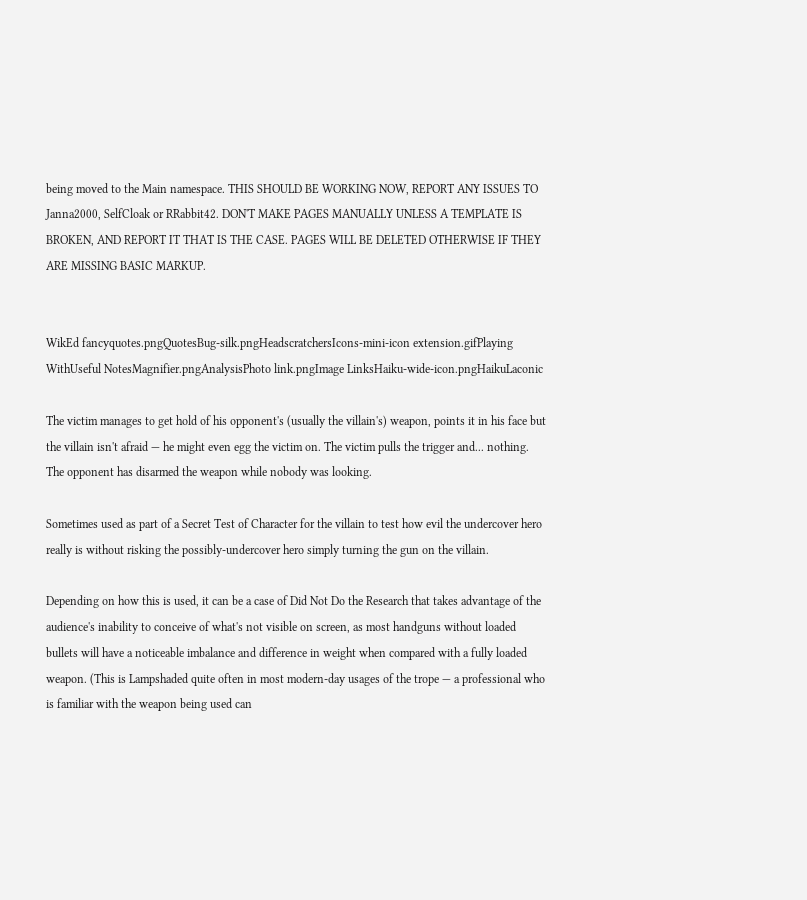being moved to the Main namespace. THIS SHOULD BE WORKING NOW, REPORT ANY ISSUES TO Janna2000, SelfCloak or RRabbit42. DON'T MAKE PAGES MANUALLY UNLESS A TEMPLATE IS BROKEN, AND REPORT IT THAT IS THE CASE. PAGES WILL BE DELETED OTHERWISE IF THEY ARE MISSING BASIC MARKUP.


WikEd fancyquotes.pngQuotesBug-silk.pngHeadscratchersIcons-mini-icon extension.gifPlaying WithUseful NotesMagnifier.pngAnalysisPhoto link.pngImage LinksHaiku-wide-icon.pngHaikuLaconic

The victim manages to get hold of his opponent's (usually the villain's) weapon, points it in his face but the villain isn't afraid — he might even egg the victim on. The victim pulls the trigger and... nothing. The opponent has disarmed the weapon while nobody was looking.

Sometimes used as part of a Secret Test of Character for the villain to test how evil the undercover hero really is without risking the possibly-undercover hero simply turning the gun on the villain.

Depending on how this is used, it can be a case of Did Not Do the Research that takes advantage of the audience's inability to conceive of what's not visible on screen, as most handguns without loaded bullets will have a noticeable imbalance and difference in weight when compared with a fully loaded weapon. (This is Lampshaded quite often in most modern-day usages of the trope — a professional who is familiar with the weapon being used can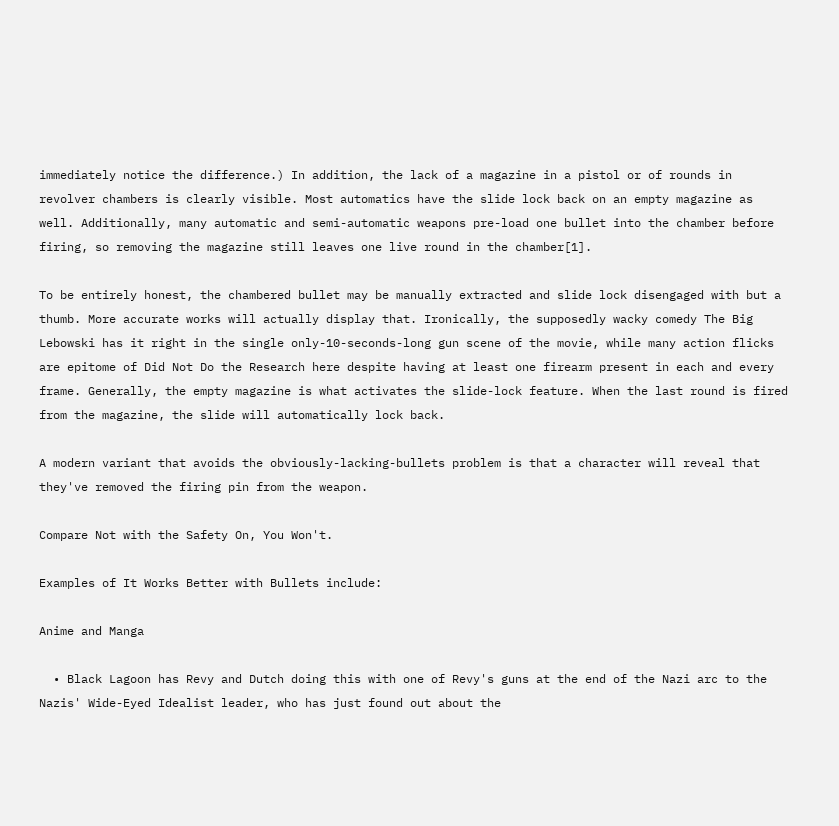immediately notice the difference.) In addition, the lack of a magazine in a pistol or of rounds in revolver chambers is clearly visible. Most automatics have the slide lock back on an empty magazine as well. Additionally, many automatic and semi-automatic weapons pre-load one bullet into the chamber before firing, so removing the magazine still leaves one live round in the chamber[1].

To be entirely honest, the chambered bullet may be manually extracted and slide lock disengaged with but a thumb. More accurate works will actually display that. Ironically, the supposedly wacky comedy The Big Lebowski has it right in the single only-10-seconds-long gun scene of the movie, while many action flicks are epitome of Did Not Do the Research here despite having at least one firearm present in each and every frame. Generally, the empty magazine is what activates the slide-lock feature. When the last round is fired from the magazine, the slide will automatically lock back.

A modern variant that avoids the obviously-lacking-bullets problem is that a character will reveal that they've removed the firing pin from the weapon.

Compare Not with the Safety On, You Won't.

Examples of It Works Better with Bullets include:

Anime and Manga

  • Black Lagoon has Revy and Dutch doing this with one of Revy's guns at the end of the Nazi arc to the Nazis' Wide-Eyed Idealist leader, who has just found out about the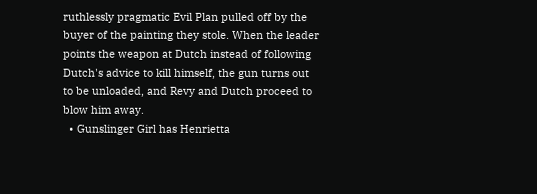ruthlessly pragmatic Evil Plan pulled off by the buyer of the painting they stole. When the leader points the weapon at Dutch instead of following Dutch's advice to kill himself, the gun turns out to be unloaded, and Revy and Dutch proceed to blow him away.
  • Gunslinger Girl has Henrietta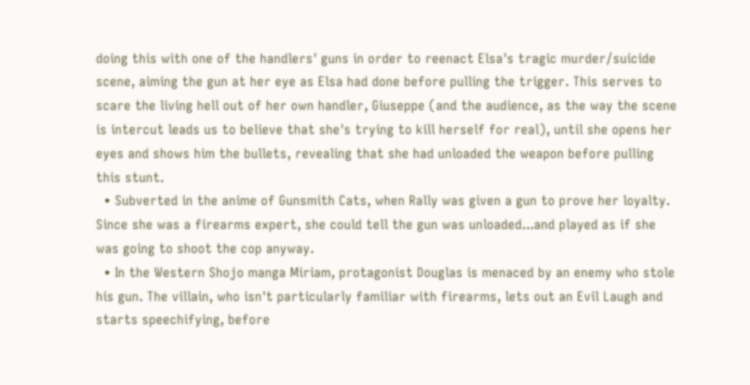doing this with one of the handlers' guns in order to reenact Elsa's tragic murder/suicide scene, aiming the gun at her eye as Elsa had done before pulling the trigger. This serves to scare the living hell out of her own handler, Giuseppe (and the audience, as the way the scene is intercut leads us to believe that she's trying to kill herself for real), until she opens her eyes and shows him the bullets, revealing that she had unloaded the weapon before pulling this stunt.
  • Subverted in the anime of Gunsmith Cats, when Rally was given a gun to prove her loyalty. Since she was a firearms expert, she could tell the gun was unloaded...and played as if she was going to shoot the cop anyway.
  • In the Western Shojo manga Miriam, protagonist Douglas is menaced by an enemy who stole his gun. The villain, who isn't particularly familiar with firearms, lets out an Evil Laugh and starts speechifying, before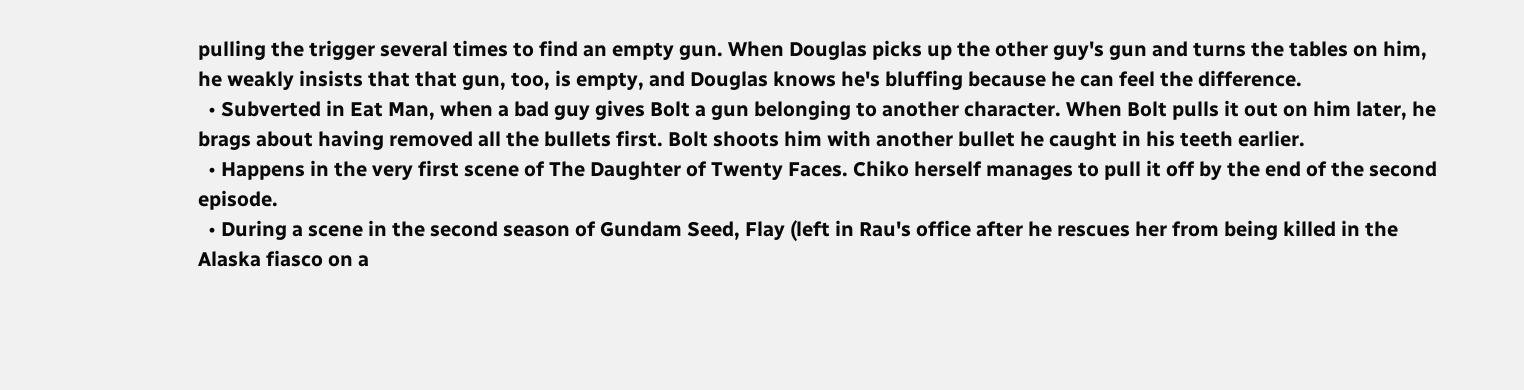pulling the trigger several times to find an empty gun. When Douglas picks up the other guy's gun and turns the tables on him, he weakly insists that that gun, too, is empty, and Douglas knows he's bluffing because he can feel the difference.
  • Subverted in Eat Man, when a bad guy gives Bolt a gun belonging to another character. When Bolt pulls it out on him later, he brags about having removed all the bullets first. Bolt shoots him with another bullet he caught in his teeth earlier.
  • Happens in the very first scene of The Daughter of Twenty Faces. Chiko herself manages to pull it off by the end of the second episode.
  • During a scene in the second season of Gundam Seed, Flay (left in Rau's office after he rescues her from being killed in the Alaska fiasco on a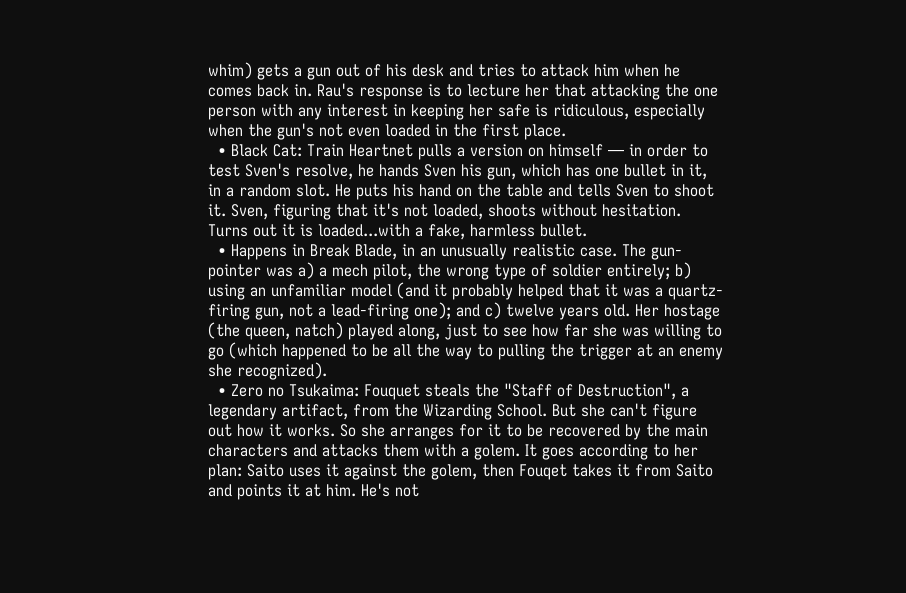whim) gets a gun out of his desk and tries to attack him when he comes back in. Rau's response is to lecture her that attacking the one person with any interest in keeping her safe is ridiculous, especially when the gun's not even loaded in the first place.
  • Black Cat: Train Heartnet pulls a version on himself — in order to test Sven's resolve, he hands Sven his gun, which has one bullet in it, in a random slot. He puts his hand on the table and tells Sven to shoot it. Sven, figuring that it's not loaded, shoots without hesitation. Turns out it is loaded...with a fake, harmless bullet.
  • Happens in Break Blade, in an unusually realistic case. The gun-pointer was a) a mech pilot, the wrong type of soldier entirely; b) using an unfamiliar model (and it probably helped that it was a quartz-firing gun, not a lead-firing one); and c) twelve years old. Her hostage (the queen, natch) played along, just to see how far she was willing to go (which happened to be all the way to pulling the trigger at an enemy she recognized).
  • Zero no Tsukaima: Fouquet steals the "Staff of Destruction", a legendary artifact, from the Wizarding School. But she can't figure out how it works. So she arranges for it to be recovered by the main characters and attacks them with a golem. It goes according to her plan: Saito uses it against the golem, then Fouqet takes it from Saito and points it at him. He's not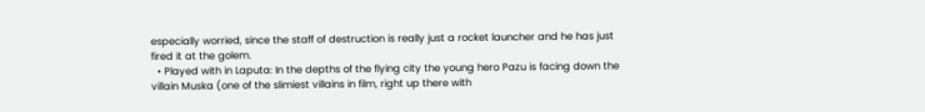especially worried, since the staff of destruction is really just a rocket launcher and he has just fired it at the golem.
  • Played with in Laputa: In the depths of the flying city the young hero Pazu is facing down the villain Muska (one of the slimiest villains in film, right up there with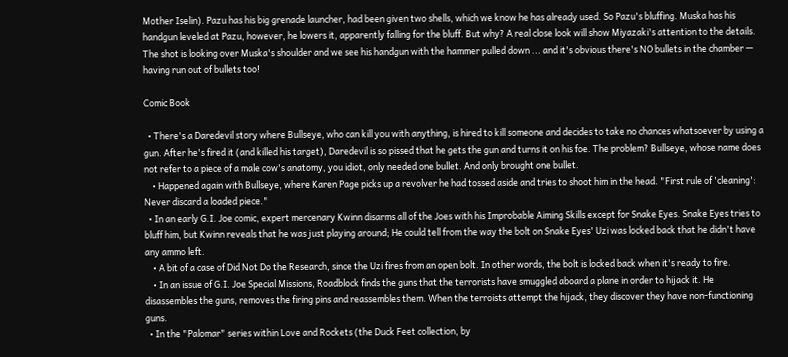Mother Iselin). Pazu has his big grenade launcher, had been given two shells, which we know he has already used. So Pazu's bluffing. Muska has his handgun leveled at Pazu, however, he lowers it, apparently falling for the bluff. But why? A real close look will show Miyazaki's attention to the details. The shot is looking over Muska's shoulder and we see his handgun with the hammer pulled down ... and it's obvious there's NO bullets in the chamber — having run out of bullets too!

Comic Book

  • There's a Daredevil story where Bullseye, who can kill you with anything, is hired to kill someone and decides to take no chances whatsoever by using a gun. After he's fired it (and killed his target), Daredevil is so pissed that he gets the gun and turns it on his foe. The problem? Bullseye, whose name does not refer to a piece of a male cow's anatomy, you idiot, only needed one bullet. And only brought one bullet.
    • Happened again with Bullseye, where Karen Page picks up a revolver he had tossed aside and tries to shoot him in the head. "First rule of 'cleaning': Never discard a loaded piece."
  • In an early G.I. Joe comic, expert mercenary Kwinn disarms all of the Joes with his Improbable Aiming Skills except for Snake Eyes. Snake Eyes tries to bluff him, but Kwinn reveals that he was just playing around; He could tell from the way the bolt on Snake Eyes' Uzi was locked back that he didn't have any ammo left.
    • A bit of a case of Did Not Do the Research, since the Uzi fires from an open bolt. In other words, the bolt is locked back when it's ready to fire.
    • In an issue of G.I. Joe Special Missions, Roadblock finds the guns that the terrorists have smuggled aboard a plane in order to hijack it. He disassembles the guns, removes the firing pins and reassembles them. When the terroists attempt the hijack, they discover they have non-functioning guns.
  • In the "Palomar" series within Love and Rockets (the Duck Feet collection, by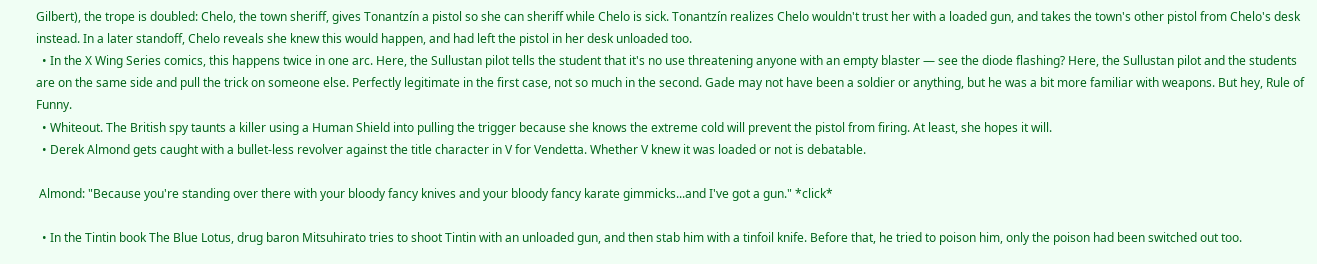Gilbert), the trope is doubled: Chelo, the town sheriff, gives Tonantzín a pistol so she can sheriff while Chelo is sick. Tonantzín realizes Chelo wouldn't trust her with a loaded gun, and takes the town's other pistol from Chelo's desk instead. In a later standoff, Chelo reveals she knew this would happen, and had left the pistol in her desk unloaded too.
  • In the X Wing Series comics, this happens twice in one arc. Here, the Sullustan pilot tells the student that it's no use threatening anyone with an empty blaster — see the diode flashing? Here, the Sullustan pilot and the students are on the same side and pull the trick on someone else. Perfectly legitimate in the first case, not so much in the second. Gade may not have been a soldier or anything, but he was a bit more familiar with weapons. But hey, Rule of Funny.
  • Whiteout. The British spy taunts a killer using a Human Shield into pulling the trigger because she knows the extreme cold will prevent the pistol from firing. At least, she hopes it will.
  • Derek Almond gets caught with a bullet-less revolver against the title character in V for Vendetta. Whether V knew it was loaded or not is debatable.

 Almond: "Because you're standing over there with your bloody fancy knives and your bloody fancy karate gimmicks...and I've got a gun." *click*

  • In the Tintin book The Blue Lotus, drug baron Mitsuhirato tries to shoot Tintin with an unloaded gun, and then stab him with a tinfoil knife. Before that, he tried to poison him, only the poison had been switched out too.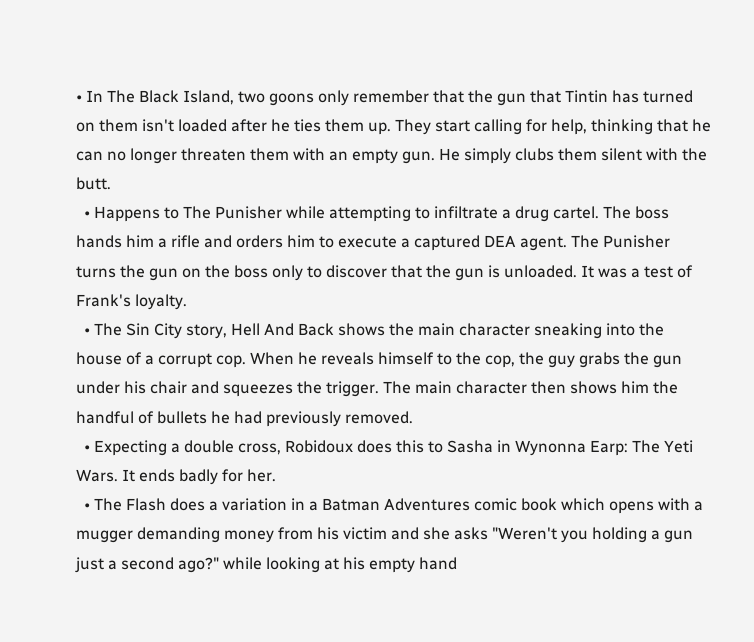• In The Black Island, two goons only remember that the gun that Tintin has turned on them isn't loaded after he ties them up. They start calling for help, thinking that he can no longer threaten them with an empty gun. He simply clubs them silent with the butt.
  • Happens to The Punisher while attempting to infiltrate a drug cartel. The boss hands him a rifle and orders him to execute a captured DEA agent. The Punisher turns the gun on the boss only to discover that the gun is unloaded. It was a test of Frank's loyalty.
  • The Sin City story, Hell And Back shows the main character sneaking into the house of a corrupt cop. When he reveals himself to the cop, the guy grabs the gun under his chair and squeezes the trigger. The main character then shows him the handful of bullets he had previously removed.
  • Expecting a double cross, Robidoux does this to Sasha in Wynonna Earp: The Yeti Wars. It ends badly for her.
  • The Flash does a variation in a Batman Adventures comic book which opens with a mugger demanding money from his victim and she asks "Weren't you holding a gun just a second ago?" while looking at his empty hand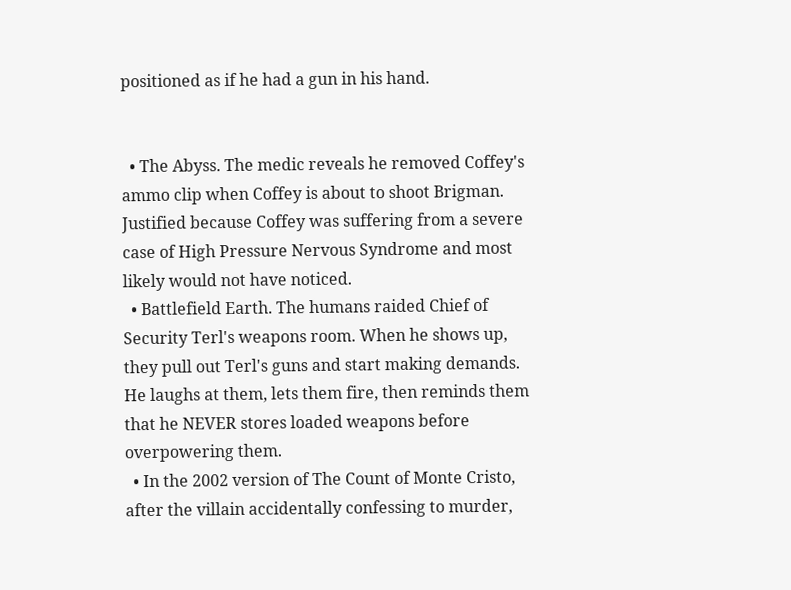positioned as if he had a gun in his hand.


  • The Abyss. The medic reveals he removed Coffey's ammo clip when Coffey is about to shoot Brigman. Justified because Coffey was suffering from a severe case of High Pressure Nervous Syndrome and most likely would not have noticed.
  • Battlefield Earth. The humans raided Chief of Security Terl's weapons room. When he shows up, they pull out Terl's guns and start making demands. He laughs at them, lets them fire, then reminds them that he NEVER stores loaded weapons before overpowering them.
  • In the 2002 version of The Count of Monte Cristo, after the villain accidentally confessing to murder,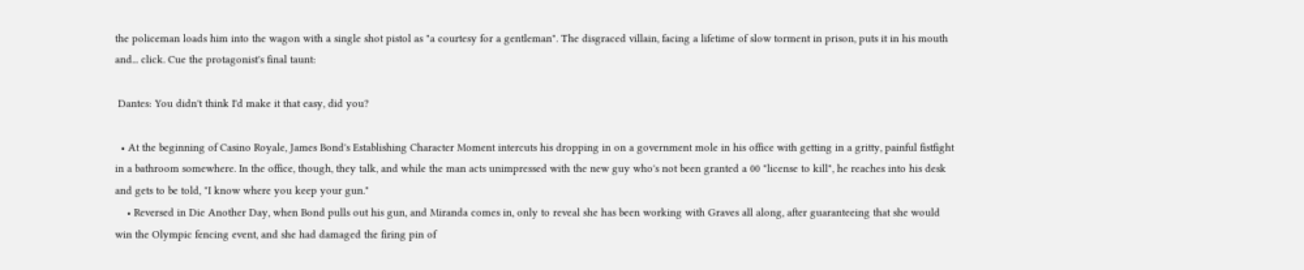the policeman loads him into the wagon with a single shot pistol as "a courtesy for a gentleman". The disgraced villain, facing a lifetime of slow torment in prison, puts it in his mouth and... click. Cue the protagonist's final taunt:

 Dantes: You didn't think I'd make it that easy, did you?

  • At the beginning of Casino Royale, James Bond's Establishing Character Moment intercuts his dropping in on a government mole in his office with getting in a gritty, painful fistfight in a bathroom somewhere. In the office, though, they talk, and while the man acts unimpressed with the new guy who's not been granted a 00 "license to kill", he reaches into his desk and gets to be told, "I know where you keep your gun."
    • Reversed in Die Another Day, when Bond pulls out his gun, and Miranda comes in, only to reveal she has been working with Graves all along, after guaranteeing that she would win the Olympic fencing event, and she had damaged the firing pin of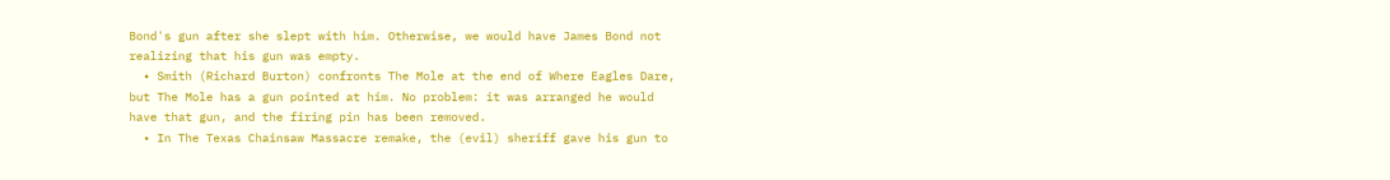Bond's gun after she slept with him. Otherwise, we would have James Bond not realizing that his gun was empty.
  • Smith (Richard Burton) confronts The Mole at the end of Where Eagles Dare, but The Mole has a gun pointed at him. No problem: it was arranged he would have that gun, and the firing pin has been removed.
  • In The Texas Chainsaw Massacre remake, the (evil) sheriff gave his gun to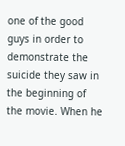one of the good guys in order to demonstrate the suicide they saw in the beginning of the movie. When he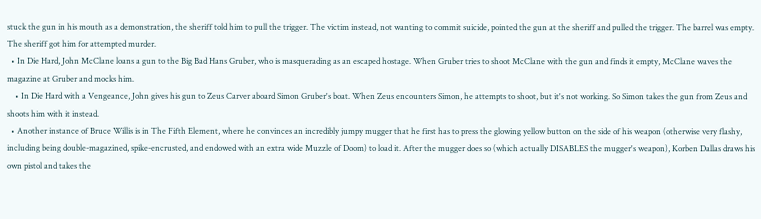stuck the gun in his mouth as a demonstration, the sheriff told him to pull the trigger. The victim instead, not wanting to commit suicide, pointed the gun at the sheriff and pulled the trigger. The barrel was empty. The sheriff got him for attempted murder.
  • In Die Hard, John McClane loans a gun to the Big Bad Hans Gruber, who is masquerading as an escaped hostage. When Gruber tries to shoot McClane with the gun and finds it empty, McClane waves the magazine at Gruber and mocks him.
    • In Die Hard with a Vengeance, John gives his gun to Zeus Carver aboard Simon Gruber's boat. When Zeus encounters Simon, he attempts to shoot, but it's not working. So Simon takes the gun from Zeus and shoots him with it instead.
  • Another instance of Bruce Willis is in The Fifth Element, where he convinces an incredibly jumpy mugger that he first has to press the glowing yellow button on the side of his weapon (otherwise very flashy, including being double-magazined, spike-encrusted, and endowed with an extra wide Muzzle of Doom) to load it. After the mugger does so (which actually DISABLES the mugger's weapon), Korben Dallas draws his own pistol and takes the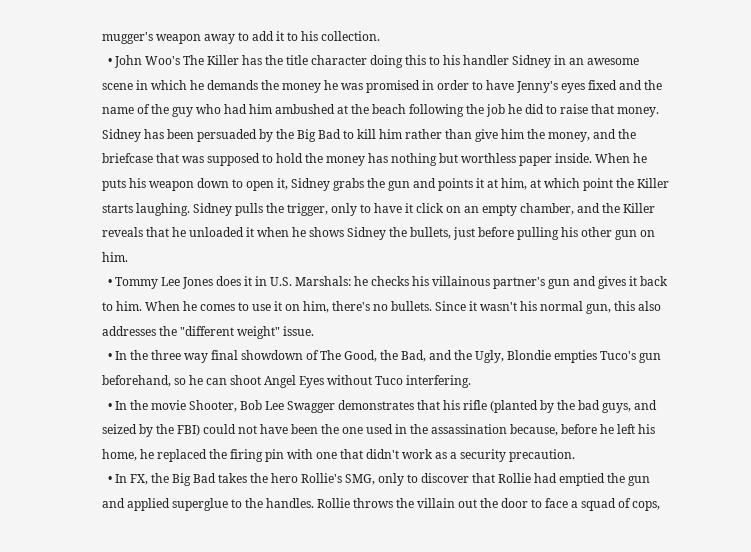mugger's weapon away to add it to his collection.
  • John Woo's The Killer has the title character doing this to his handler Sidney in an awesome scene in which he demands the money he was promised in order to have Jenny's eyes fixed and the name of the guy who had him ambushed at the beach following the job he did to raise that money. Sidney has been persuaded by the Big Bad to kill him rather than give him the money, and the briefcase that was supposed to hold the money has nothing but worthless paper inside. When he puts his weapon down to open it, Sidney grabs the gun and points it at him, at which point the Killer starts laughing. Sidney pulls the trigger, only to have it click on an empty chamber, and the Killer reveals that he unloaded it when he shows Sidney the bullets, just before pulling his other gun on him.
  • Tommy Lee Jones does it in U.S. Marshals: he checks his villainous partner's gun and gives it back to him. When he comes to use it on him, there's no bullets. Since it wasn't his normal gun, this also addresses the "different weight" issue.
  • In the three way final showdown of The Good, the Bad, and the Ugly, Blondie empties Tuco's gun beforehand, so he can shoot Angel Eyes without Tuco interfering.
  • In the movie Shooter, Bob Lee Swagger demonstrates that his rifle (planted by the bad guys, and seized by the FBI) could not have been the one used in the assassination because, before he left his home, he replaced the firing pin with one that didn't work as a security precaution.
  • In FX, the Big Bad takes the hero Rollie's SMG, only to discover that Rollie had emptied the gun and applied superglue to the handles. Rollie throws the villain out the door to face a squad of cops,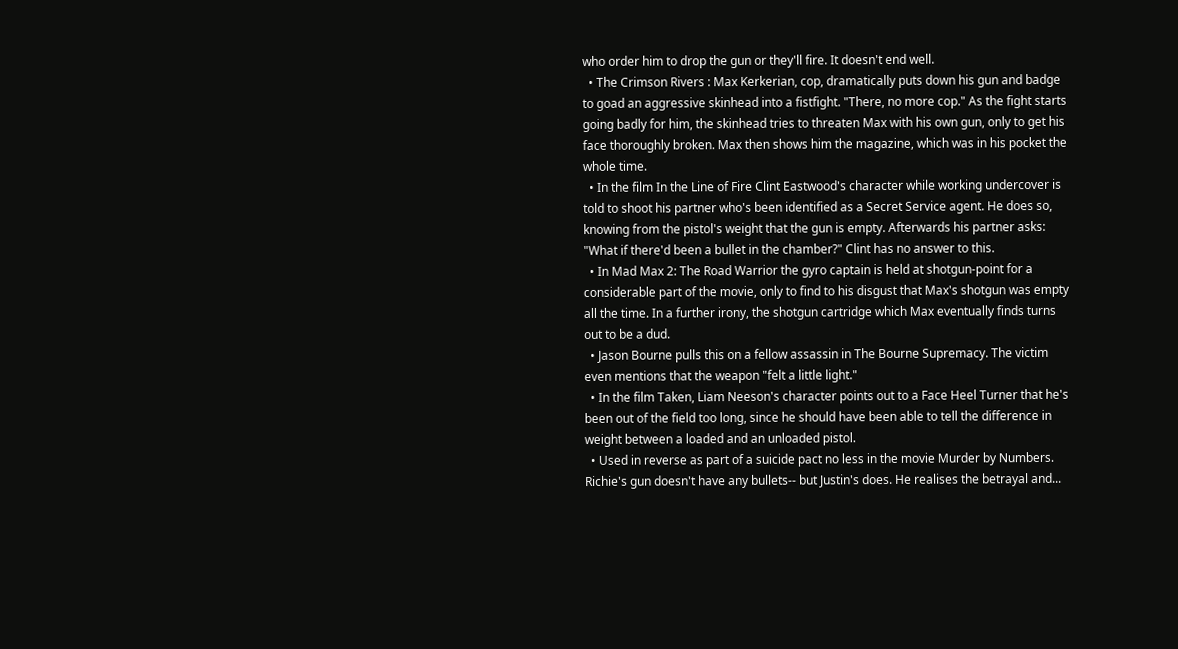who order him to drop the gun or they'll fire. It doesn't end well.
  • The Crimson Rivers : Max Kerkerian, cop, dramatically puts down his gun and badge to goad an aggressive skinhead into a fistfight. "There, no more cop." As the fight starts going badly for him, the skinhead tries to threaten Max with his own gun, only to get his face thoroughly broken. Max then shows him the magazine, which was in his pocket the whole time.
  • In the film In the Line of Fire Clint Eastwood's character while working undercover is told to shoot his partner who's been identified as a Secret Service agent. He does so, knowing from the pistol's weight that the gun is empty. Afterwards his partner asks: "What if there'd been a bullet in the chamber?" Clint has no answer to this.
  • In Mad Max 2: The Road Warrior the gyro captain is held at shotgun-point for a considerable part of the movie, only to find to his disgust that Max's shotgun was empty all the time. In a further irony, the shotgun cartridge which Max eventually finds turns out to be a dud.
  • Jason Bourne pulls this on a fellow assassin in The Bourne Supremacy. The victim even mentions that the weapon "felt a little light."
  • In the film Taken, Liam Neeson's character points out to a Face Heel Turner that he's been out of the field too long, since he should have been able to tell the difference in weight between a loaded and an unloaded pistol.
  • Used in reverse as part of a suicide pact no less in the movie Murder by Numbers. Richie's gun doesn't have any bullets-- but Justin's does. He realises the betrayal and...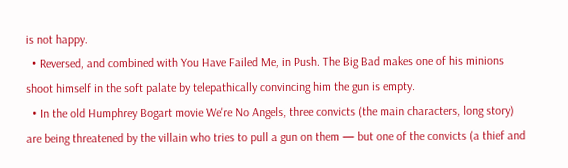is not happy.
  • Reversed, and combined with You Have Failed Me, in Push. The Big Bad makes one of his minions shoot himself in the soft palate by telepathically convincing him the gun is empty.
  • In the old Humphrey Bogart movie We're No Angels, three convicts (the main characters, long story) are being threatened by the villain who tries to pull a gun on them — but one of the convicts (a thief and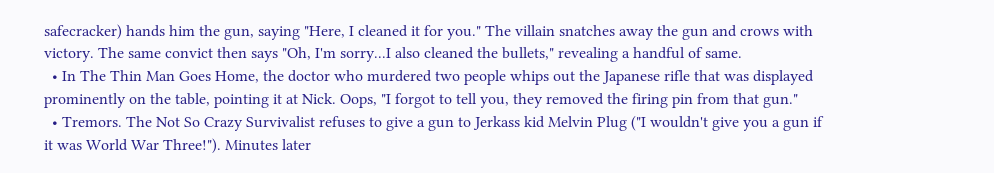safecracker) hands him the gun, saying "Here, I cleaned it for you." The villain snatches away the gun and crows with victory. The same convict then says "Oh, I'm sorry...I also cleaned the bullets," revealing a handful of same.
  • In The Thin Man Goes Home, the doctor who murdered two people whips out the Japanese rifle that was displayed prominently on the table, pointing it at Nick. Oops, "I forgot to tell you, they removed the firing pin from that gun."
  • Tremors. The Not So Crazy Survivalist refuses to give a gun to Jerkass kid Melvin Plug ("I wouldn't give you a gun if it was World War Three!"). Minutes later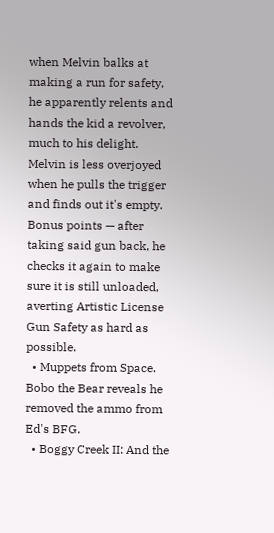when Melvin balks at making a run for safety, he apparently relents and hands the kid a revolver, much to his delight. Melvin is less overjoyed when he pulls the trigger and finds out it's empty. Bonus points — after taking said gun back, he checks it again to make sure it is still unloaded, averting Artistic License Gun Safety as hard as possible.
  • Muppets from Space. Bobo the Bear reveals he removed the ammo from Ed's BFG.
  • Boggy Creek II: And the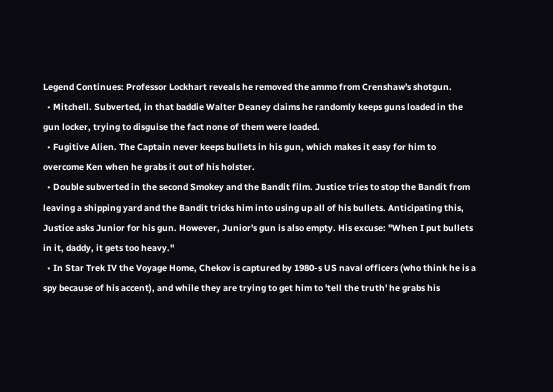Legend Continues: Professor Lockhart reveals he removed the ammo from Crenshaw's shotgun.
  • Mitchell. Subverted, in that baddie Walter Deaney claims he randomly keeps guns loaded in the gun locker, trying to disguise the fact none of them were loaded.
  • Fugitive Alien. The Captain never keeps bullets in his gun, which makes it easy for him to overcome Ken when he grabs it out of his holster.
  • Double subverted in the second Smokey and the Bandit film. Justice tries to stop the Bandit from leaving a shipping yard and the Bandit tricks him into using up all of his bullets. Anticipating this, Justice asks Junior for his gun. However, Junior's gun is also empty. His excuse: "When I put bullets in it, daddy, it gets too heavy."
  • In Star Trek IV the Voyage Home, Chekov is captured by 1980-s US naval officers (who think he is a spy because of his accent), and while they are trying to get him to 'tell the truth' he grabs his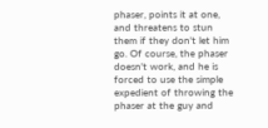phaser, points it at one, and threatens to stun them if they don't let him go. Of course, the phaser doesn't work, and he is forced to use the simple expedient of throwing the phaser at the guy and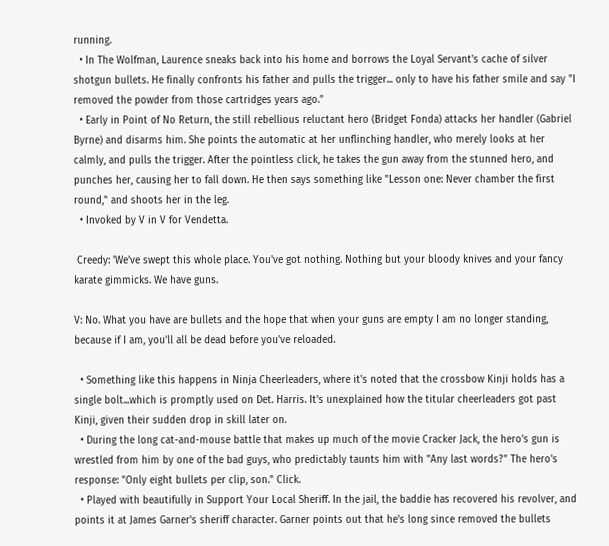running.
  • In The Wolfman, Laurence sneaks back into his home and borrows the Loyal Servant's cache of silver shotgun bullets. He finally confronts his father and pulls the trigger... only to have his father smile and say "I removed the powder from those cartridges years ago."
  • Early in Point of No Return, the still rebellious reluctant hero (Bridget Fonda) attacks her handler (Gabriel Byrne) and disarms him. She points the automatic at her unflinching handler, who merely looks at her calmly, and pulls the trigger. After the pointless click, he takes the gun away from the stunned hero, and punches her, causing her to fall down. He then says something like "Lesson one: Never chamber the first round," and shoots her in the leg.
  • Invoked by V in V for Vendetta.

 Creedy: 'We've swept this whole place. You've got nothing. Nothing but your bloody knives and your fancy karate gimmicks. We have guns.

V: No. What you have are bullets and the hope that when your guns are empty I am no longer standing, because if I am, you'll all be dead before you've reloaded.

  • Something like this happens in Ninja Cheerleaders, where it's noted that the crossbow Kinji holds has a single bolt...which is promptly used on Det. Harris. It's unexplained how the titular cheerleaders got past Kinji, given their sudden drop in skill later on.
  • During the long cat-and-mouse battle that makes up much of the movie Cracker Jack, the hero's gun is wrestled from him by one of the bad guys, who predictably taunts him with "Any last words?" The hero's response: "Only eight bullets per clip, son." Click.
  • Played with beautifully in Support Your Local Sheriff. In the jail, the baddie has recovered his revolver, and points it at James Garner's sheriff character. Garner points out that he's long since removed the bullets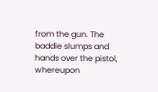from the gun. The baddie slumps and hands over the pistol, whereupon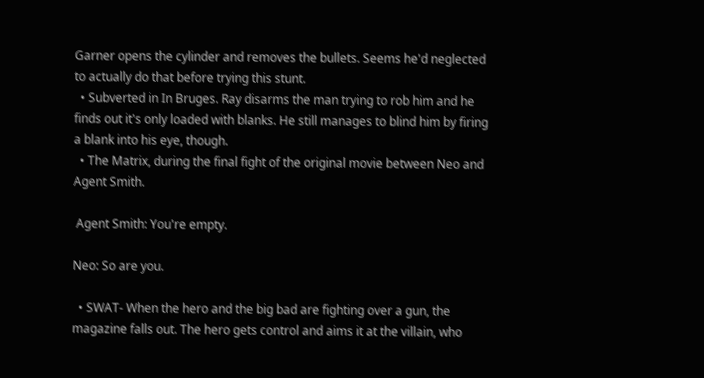Garner opens the cylinder and removes the bullets. Seems he'd neglected to actually do that before trying this stunt.
  • Subverted in In Bruges. Ray disarms the man trying to rob him and he finds out it's only loaded with blanks. He still manages to blind him by firing a blank into his eye, though.
  • The Matrix, during the final fight of the original movie between Neo and Agent Smith.

 Agent Smith: You're empty.

Neo: So are you.

  • SWAT- When the hero and the big bad are fighting over a gun, the magazine falls out. The hero gets control and aims it at the villain, who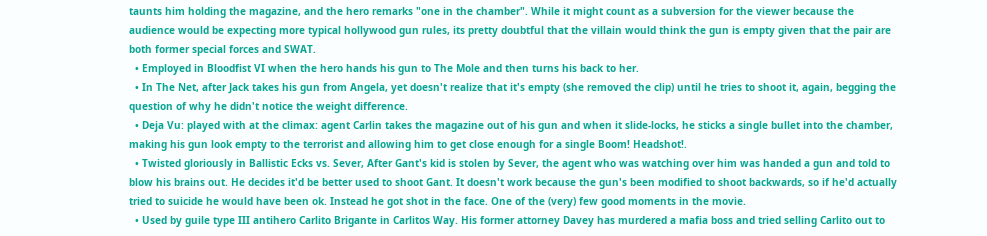taunts him holding the magazine, and the hero remarks "one in the chamber". While it might count as a subversion for the viewer because the audience would be expecting more typical hollywood gun rules, its pretty doubtful that the villain would think the gun is empty given that the pair are both former special forces and SWAT.
  • Employed in Bloodfist VI when the hero hands his gun to The Mole and then turns his back to her.
  • In The Net, after Jack takes his gun from Angela, yet doesn't realize that it's empty (she removed the clip) until he tries to shoot it, again, begging the question of why he didn't notice the weight difference.
  • Deja Vu: played with at the climax: agent Carlin takes the magazine out of his gun and when it slide-locks, he sticks a single bullet into the chamber, making his gun look empty to the terrorist and allowing him to get close enough for a single Boom! Headshot!.
  • Twisted gloriously in Ballistic Ecks vs. Sever, After Gant's kid is stolen by Sever, the agent who was watching over him was handed a gun and told to blow his brains out. He decides it'd be better used to shoot Gant. It doesn't work because the gun's been modified to shoot backwards, so if he'd actually tried to suicide he would have been ok. Instead he got shot in the face. One of the (very) few good moments in the movie.
  • Used by guile type III antihero Carlito Brigante in Carlitos Way. His former attorney Davey has murdered a mafia boss and tried selling Carlito out to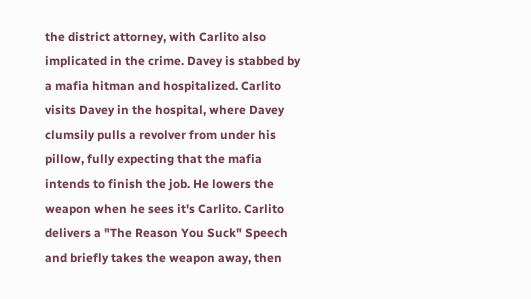the district attorney, with Carlito also implicated in the crime. Davey is stabbed by a mafia hitman and hospitalized. Carlito visits Davey in the hospital, where Davey clumsily pulls a revolver from under his pillow, fully expecting that the mafia intends to finish the job. He lowers the weapon when he sees it's Carlito. Carlito delivers a "The Reason You Suck" Speech and briefly takes the weapon away, then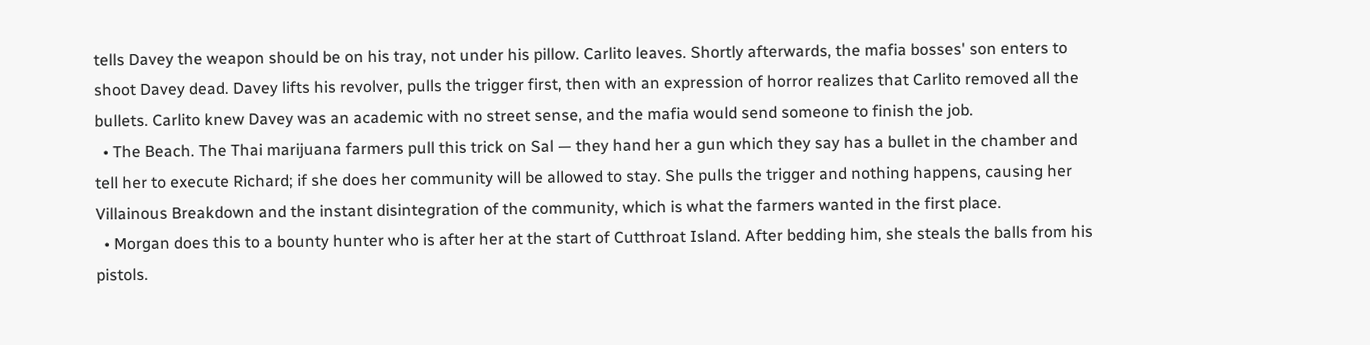tells Davey the weapon should be on his tray, not under his pillow. Carlito leaves. Shortly afterwards, the mafia bosses' son enters to shoot Davey dead. Davey lifts his revolver, pulls the trigger first, then with an expression of horror realizes that Carlito removed all the bullets. Carlito knew Davey was an academic with no street sense, and the mafia would send someone to finish the job.
  • The Beach. The Thai marijuana farmers pull this trick on Sal — they hand her a gun which they say has a bullet in the chamber and tell her to execute Richard; if she does her community will be allowed to stay. She pulls the trigger and nothing happens, causing her Villainous Breakdown and the instant disintegration of the community, which is what the farmers wanted in the first place.
  • Morgan does this to a bounty hunter who is after her at the start of Cutthroat Island. After bedding him, she steals the balls from his pistols.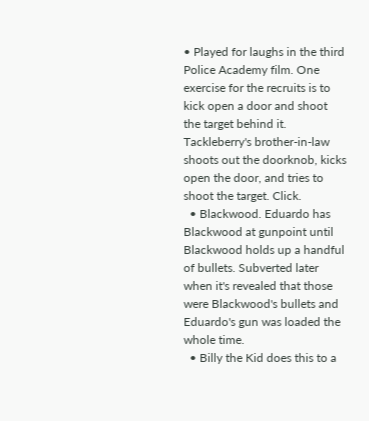• Played for laughs in the third Police Academy film. One exercise for the recruits is to kick open a door and shoot the target behind it. Tackleberry's brother-in-law shoots out the doorknob, kicks open the door, and tries to shoot the target. Click.
  • Blackwood. Eduardo has Blackwood at gunpoint until Blackwood holds up a handful of bullets. Subverted later when it's revealed that those were Blackwood's bullets and Eduardo's gun was loaded the whole time.
  • Billy the Kid does this to a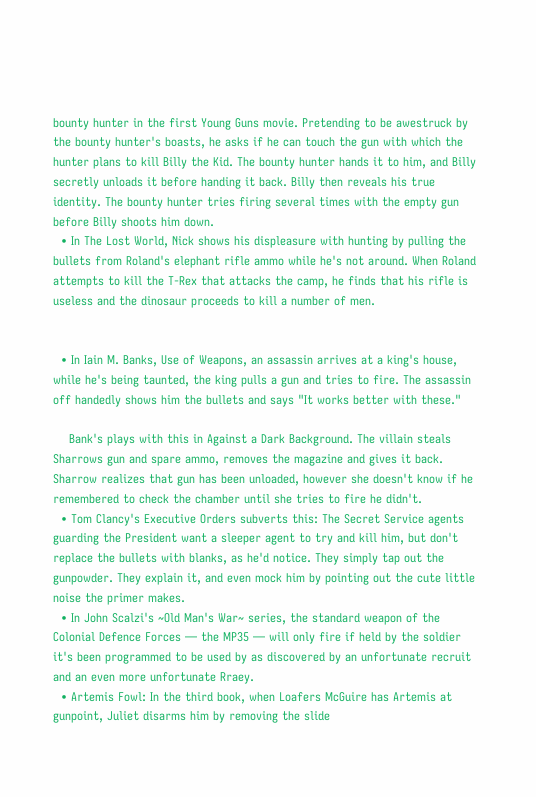bounty hunter in the first Young Guns movie. Pretending to be awestruck by the bounty hunter's boasts, he asks if he can touch the gun with which the hunter plans to kill Billy the Kid. The bounty hunter hands it to him, and Billy secretly unloads it before handing it back. Billy then reveals his true identity. The bounty hunter tries firing several times with the empty gun before Billy shoots him down.
  • In The Lost World, Nick shows his displeasure with hunting by pulling the bullets from Roland's elephant rifle ammo while he's not around. When Roland attempts to kill the T-Rex that attacks the camp, he finds that his rifle is useless and the dinosaur proceeds to kill a number of men.


  • In Iain M. Banks, Use of Weapons, an assassin arrives at a king's house, while he's being taunted, the king pulls a gun and tries to fire. The assassin off handedly shows him the bullets and says "It works better with these."

    Bank's plays with this in Against a Dark Background. The villain steals Sharrows gun and spare ammo, removes the magazine and gives it back. Sharrow realizes that gun has been unloaded, however she doesn't know if he remembered to check the chamber until she tries to fire he didn't.
  • Tom Clancy's Executive Orders subverts this: The Secret Service agents guarding the President want a sleeper agent to try and kill him, but don't replace the bullets with blanks, as he'd notice. They simply tap out the gunpowder. They explain it, and even mock him by pointing out the cute little noise the primer makes.
  • In John Scalzi's ~Old Man's War~ series, the standard weapon of the Colonial Defence Forces — the MP35 — will only fire if held by the soldier it's been programmed to be used by as discovered by an unfortunate recruit and an even more unfortunate Rraey.
  • Artemis Fowl: In the third book, when Loafers McGuire has Artemis at gunpoint, Juliet disarms him by removing the slide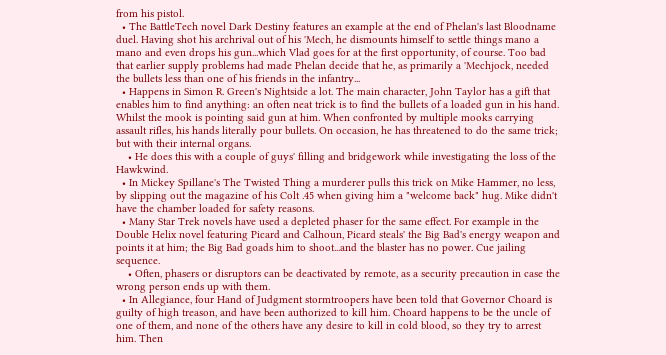from his pistol.
  • The BattleTech novel Dark Destiny features an example at the end of Phelan's last Bloodname duel. Having shot his archrival out of his 'Mech, he dismounts himself to settle things mano a mano and even drops his gun...which Vlad goes for at the first opportunity, of course. Too bad that earlier supply problems had made Phelan decide that he, as primarily a 'Mechjock, needed the bullets less than one of his friends in the infantry...
  • Happens in Simon R. Green's Nightside a lot. The main character, John Taylor has a gift that enables him to find anything: an often neat trick is to find the bullets of a loaded gun in his hand. Whilst the mook is pointing said gun at him. When confronted by multiple mooks carrying assault rifles, his hands literally pour bullets. On occasion, he has threatened to do the same trick; but with their internal organs.
    • He does this with a couple of guys' filling and bridgework while investigating the loss of the Hawkwind.
  • In Mickey Spillane's The Twisted Thing a murderer pulls this trick on Mike Hammer, no less, by slipping out the magazine of his Colt .45 when giving him a "welcome back" hug. Mike didn't have the chamber loaded for safety reasons.
  • Many Star Trek novels have used a depleted phaser for the same effect. For example in the Double Helix novel featuring Picard and Calhoun, Picard steals' the Big Bad's energy weapon and points it at him; the Big Bad goads him to shoot...and the blaster has no power. Cue jailing sequence.
    • Often, phasers or disruptors can be deactivated by remote, as a security precaution in case the wrong person ends up with them.
  • In Allegiance, four Hand of Judgment stormtroopers have been told that Governor Choard is guilty of high treason, and have been authorized to kill him. Choard happens to be the uncle of one of them, and none of the others have any desire to kill in cold blood, so they try to arrest him. Then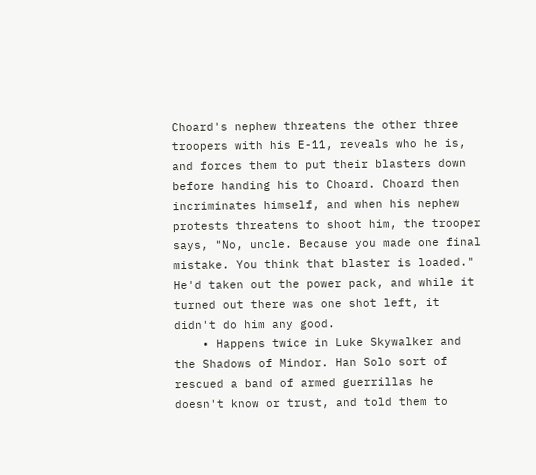Choard's nephew threatens the other three troopers with his E-11, reveals who he is, and forces them to put their blasters down before handing his to Choard. Choard then incriminates himself, and when his nephew protests threatens to shoot him, the trooper says, "No, uncle. Because you made one final mistake. You think that blaster is loaded." He'd taken out the power pack, and while it turned out there was one shot left, it didn't do him any good.
    • Happens twice in Luke Skywalker and the Shadows of Mindor. Han Solo sort of rescued a band of armed guerrillas he doesn't know or trust, and told them to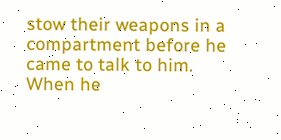stow their weapons in a compartment before he came to talk to him. When he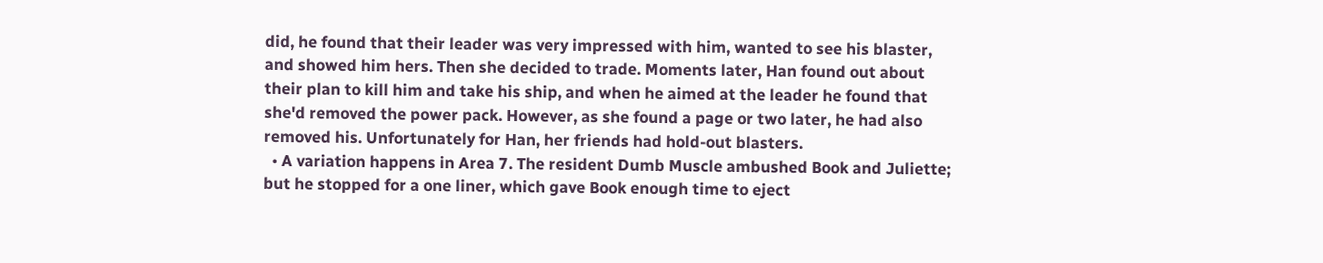did, he found that their leader was very impressed with him, wanted to see his blaster, and showed him hers. Then she decided to trade. Moments later, Han found out about their plan to kill him and take his ship, and when he aimed at the leader he found that she'd removed the power pack. However, as she found a page or two later, he had also removed his. Unfortunately for Han, her friends had hold-out blasters.
  • A variation happens in Area 7. The resident Dumb Muscle ambushed Book and Juliette; but he stopped for a one liner, which gave Book enough time to eject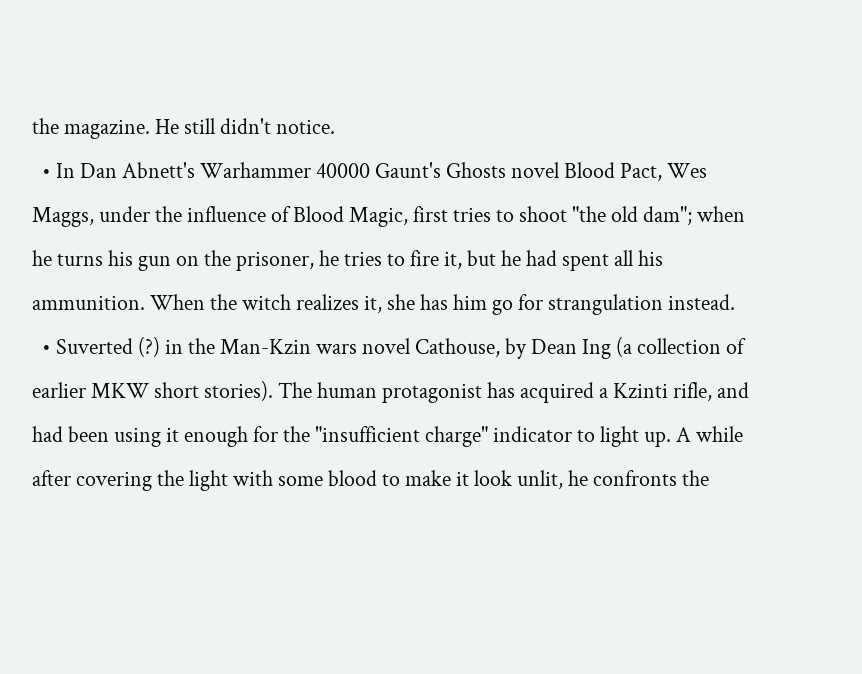the magazine. He still didn't notice.
  • In Dan Abnett's Warhammer 40000 Gaunt's Ghosts novel Blood Pact, Wes Maggs, under the influence of Blood Magic, first tries to shoot "the old dam"; when he turns his gun on the prisoner, he tries to fire it, but he had spent all his ammunition. When the witch realizes it, she has him go for strangulation instead.
  • Suverted (?) in the Man-Kzin wars novel Cathouse, by Dean Ing (a collection of earlier MKW short stories). The human protagonist has acquired a Kzinti rifle, and had been using it enough for the "insufficient charge" indicator to light up. A while after covering the light with some blood to make it look unlit, he confronts the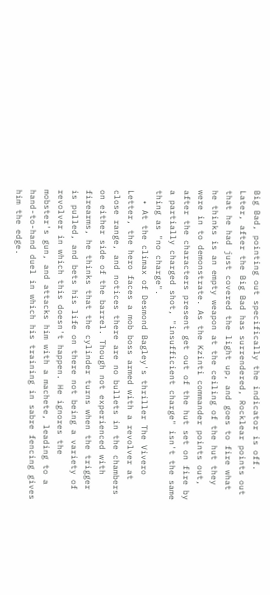Big Bad, pointing out specifically the indicator is off. Later, after the Big Bad has surrendered, Rocklear points out that he had just covered the light up, and goes to fire what he thinks is an empty weapon at the ceiling of the hut they were in to demonstrate. As the Kzinti commander points out, after the characters present get out of the hut set on fire by a partially charged shot, "insufficient charge" isn't the same thing as "no charge".
  • At the climax of Desmond Bagley's thriller The Vivero Letter, the hero faces a mob boss armed with a revolver at close range, and notices there are no bullets in the chambers on either side of the barrel. Though not experienced with firearms, he thinks that the cylinder turns when the trigger is pulled, and bets his life on there not being a variety of revolver in which this doesn't happen. He ignores the mobster's gun, and attacks him with a machete, leading to a hand-to-hand duel in which his training in sabre fencing gives him the edge.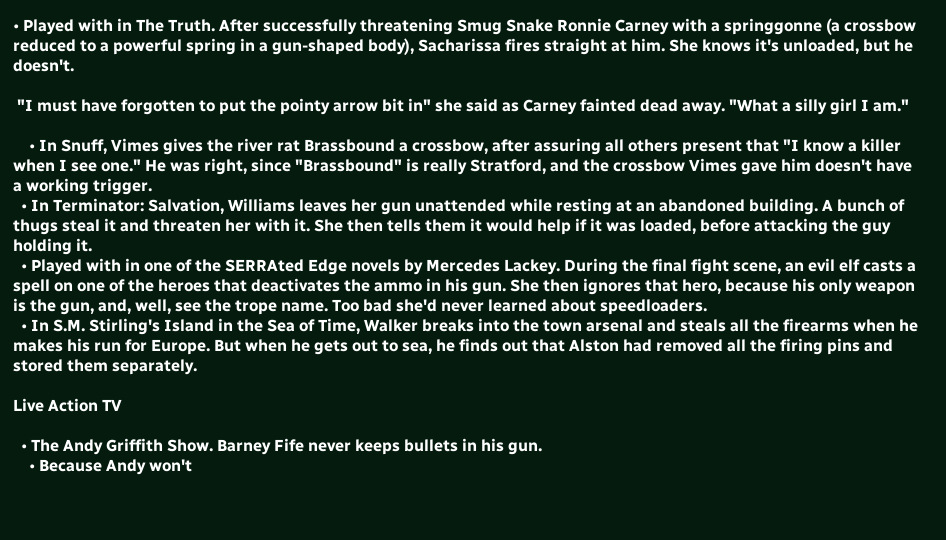• Played with in The Truth. After successfully threatening Smug Snake Ronnie Carney with a springgonne (a crossbow reduced to a powerful spring in a gun-shaped body), Sacharissa fires straight at him. She knows it's unloaded, but he doesn't.

 "I must have forgotten to put the pointy arrow bit in" she said as Carney fainted dead away. "What a silly girl I am."

    • In Snuff, Vimes gives the river rat Brassbound a crossbow, after assuring all others present that "I know a killer when I see one." He was right, since "Brassbound" is really Stratford, and the crossbow Vimes gave him doesn't have a working trigger.
  • In Terminator: Salvation, Williams leaves her gun unattended while resting at an abandoned building. A bunch of thugs steal it and threaten her with it. She then tells them it would help if it was loaded, before attacking the guy holding it.
  • Played with in one of the SERRAted Edge novels by Mercedes Lackey. During the final fight scene, an evil elf casts a spell on one of the heroes that deactivates the ammo in his gun. She then ignores that hero, because his only weapon is the gun, and, well, see the trope name. Too bad she'd never learned about speedloaders.
  • In S.M. Stirling's Island in the Sea of Time, Walker breaks into the town arsenal and steals all the firearms when he makes his run for Europe. But when he gets out to sea, he finds out that Alston had removed all the firing pins and stored them separately.

Live Action TV

  • The Andy Griffith Show. Barney Fife never keeps bullets in his gun.
    • Because Andy won't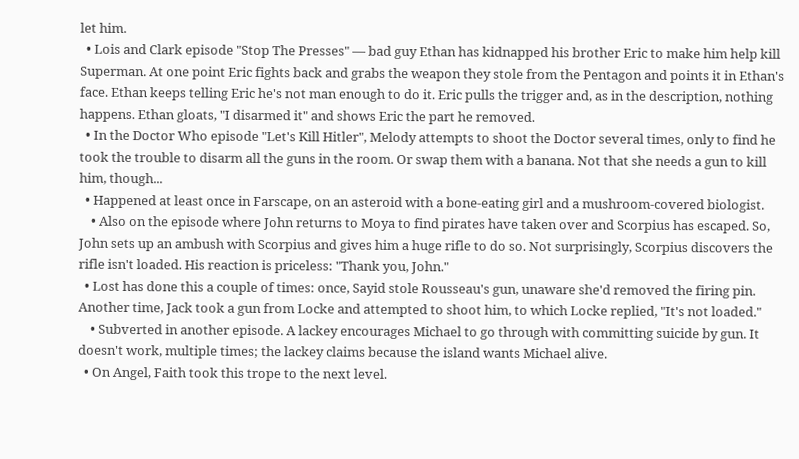let him.
  • Lois and Clark episode "Stop The Presses" — bad guy Ethan has kidnapped his brother Eric to make him help kill Superman. At one point Eric fights back and grabs the weapon they stole from the Pentagon and points it in Ethan's face. Ethan keeps telling Eric he's not man enough to do it. Eric pulls the trigger and, as in the description, nothing happens. Ethan gloats, "I disarmed it" and shows Eric the part he removed.
  • In the Doctor Who episode "Let's Kill Hitler", Melody attempts to shoot the Doctor several times, only to find he took the trouble to disarm all the guns in the room. Or swap them with a banana. Not that she needs a gun to kill him, though...
  • Happened at least once in Farscape, on an asteroid with a bone-eating girl and a mushroom-covered biologist.
    • Also on the episode where John returns to Moya to find pirates have taken over and Scorpius has escaped. So, John sets up an ambush with Scorpius and gives him a huge rifle to do so. Not surprisingly, Scorpius discovers the rifle isn't loaded. His reaction is priceless: "Thank you, John."
  • Lost has done this a couple of times: once, Sayid stole Rousseau's gun, unaware she'd removed the firing pin. Another time, Jack took a gun from Locke and attempted to shoot him, to which Locke replied, "It's not loaded."
    • Subverted in another episode. A lackey encourages Michael to go through with committing suicide by gun. It doesn't work, multiple times; the lackey claims because the island wants Michael alive.
  • On Angel, Faith took this trope to the next level.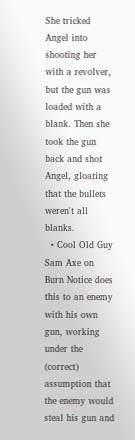She tricked Angel into shooting her with a revolver, but the gun was loaded with a blank. Then she took the gun back and shot Angel, gloating that the bullets weren't all blanks.
  • Cool Old Guy Sam Axe on Burn Notice does this to an enemy with his own gun, working under the (correct) assumption that the enemy would steal his gun and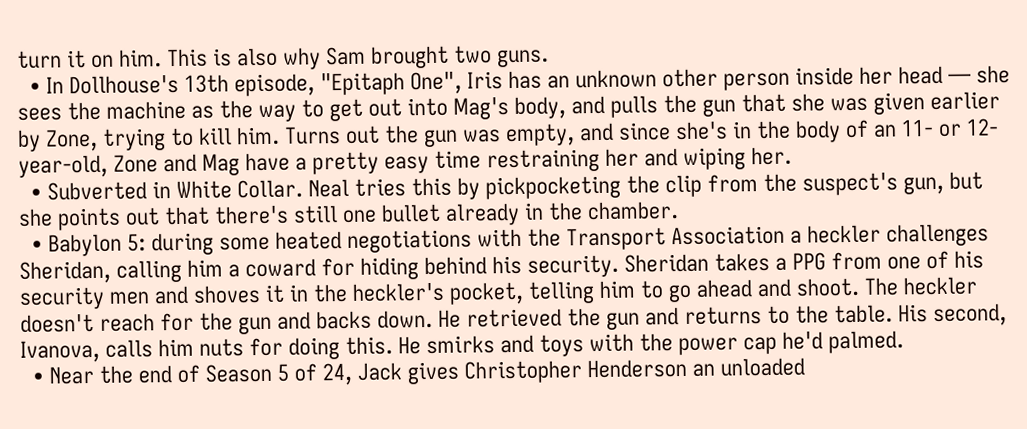turn it on him. This is also why Sam brought two guns.
  • In Dollhouse's 13th episode, "Epitaph One", Iris has an unknown other person inside her head — she sees the machine as the way to get out into Mag's body, and pulls the gun that she was given earlier by Zone, trying to kill him. Turns out the gun was empty, and since she's in the body of an 11- or 12-year-old, Zone and Mag have a pretty easy time restraining her and wiping her.
  • Subverted in White Collar. Neal tries this by pickpocketing the clip from the suspect's gun, but she points out that there's still one bullet already in the chamber.
  • Babylon 5: during some heated negotiations with the Transport Association a heckler challenges Sheridan, calling him a coward for hiding behind his security. Sheridan takes a PPG from one of his security men and shoves it in the heckler's pocket, telling him to go ahead and shoot. The heckler doesn't reach for the gun and backs down. He retrieved the gun and returns to the table. His second, Ivanova, calls him nuts for doing this. He smirks and toys with the power cap he'd palmed.
  • Near the end of Season 5 of 24, Jack gives Christopher Henderson an unloaded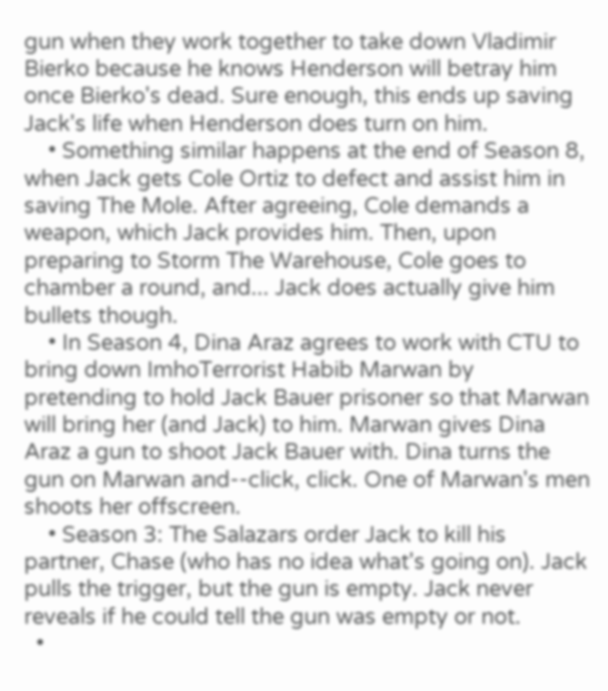gun when they work together to take down Vladimir Bierko because he knows Henderson will betray him once Bierko's dead. Sure enough, this ends up saving Jack's life when Henderson does turn on him.
    • Something similar happens at the end of Season 8, when Jack gets Cole Ortiz to defect and assist him in saving The Mole. After agreeing, Cole demands a weapon, which Jack provides him. Then, upon preparing to Storm The Warehouse, Cole goes to chamber a round, and... Jack does actually give him bullets though.
    • In Season 4, Dina Araz agrees to work with CTU to bring down ImhoTerrorist Habib Marwan by pretending to hold Jack Bauer prisoner so that Marwan will bring her (and Jack) to him. Marwan gives Dina Araz a gun to shoot Jack Bauer with. Dina turns the gun on Marwan and--click, click. One of Marwan's men shoots her offscreen.
    • Season 3: The Salazars order Jack to kill his partner, Chase (who has no idea what's going on). Jack pulls the trigger, but the gun is empty. Jack never reveals if he could tell the gun was empty or not.
  •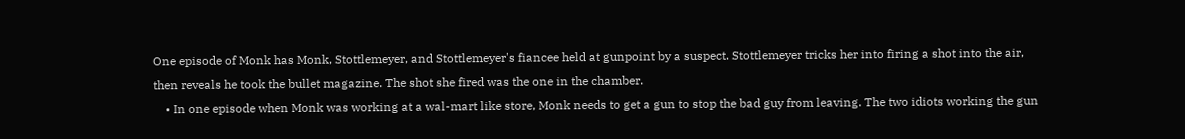One episode of Monk has Monk, Stottlemeyer, and Stottlemeyer's fiancee held at gunpoint by a suspect. Stottlemeyer tricks her into firing a shot into the air, then reveals he took the bullet magazine. The shot she fired was the one in the chamber.
    • In one episode when Monk was working at a wal-mart like store, Monk needs to get a gun to stop the bad guy from leaving. The two idiots working the gun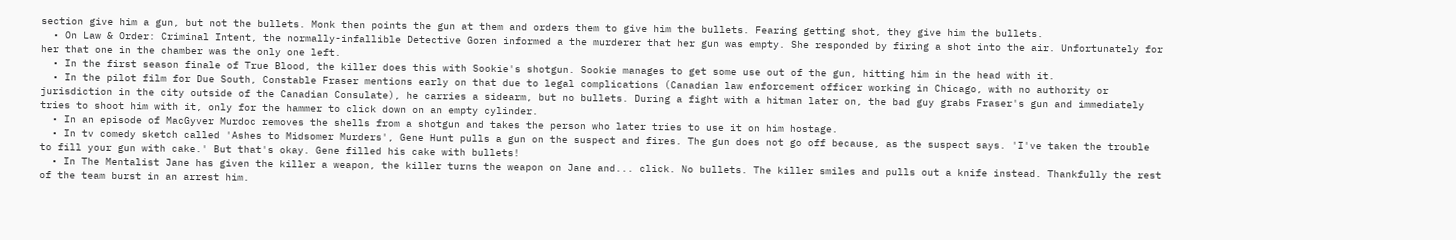section give him a gun, but not the bullets. Monk then points the gun at them and orders them to give him the bullets. Fearing getting shot, they give him the bullets.
  • On Law & Order: Criminal Intent, the normally-infallible Detective Goren informed a the murderer that her gun was empty. She responded by firing a shot into the air. Unfortunately for her that one in the chamber was the only one left.
  • In the first season finale of True Blood, the killer does this with Sookie's shotgun. Sookie manages to get some use out of the gun, hitting him in the head with it.
  • In the pilot film for Due South, Constable Fraser mentions early on that due to legal complications (Canadian law enforcement officer working in Chicago, with no authority or jurisdiction in the city outside of the Canadian Consulate), he carries a sidearm, but no bullets. During a fight with a hitman later on, the bad guy grabs Fraser's gun and immediately tries to shoot him with it, only for the hammer to click down on an empty cylinder.
  • In an episode of MacGyver Murdoc removes the shells from a shotgun and takes the person who later tries to use it on him hostage.
  • In tv comedy sketch called 'Ashes to Midsomer Murders', Gene Hunt pulls a gun on the suspect and fires. The gun does not go off because, as the suspect says. 'I've taken the trouble to fill your gun with cake.' But that's okay. Gene filled his cake with bullets!
  • In The Mentalist Jane has given the killer a weapon, the killer turns the weapon on Jane and... click. No bullets. The killer smiles and pulls out a knife instead. Thankfully the rest of the team burst in an arrest him.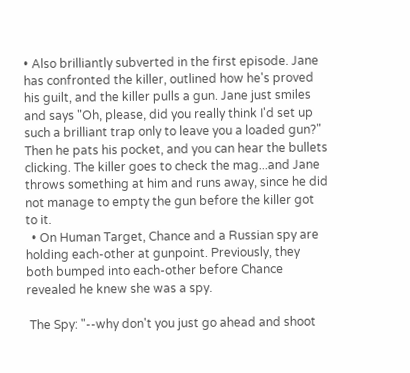• Also brilliantly subverted in the first episode. Jane has confronted the killer, outlined how he's proved his guilt, and the killer pulls a gun. Jane just smiles and says "Oh, please, did you really think I'd set up such a brilliant trap only to leave you a loaded gun?" Then he pats his pocket, and you can hear the bullets clicking. The killer goes to check the mag...and Jane throws something at him and runs away, since he did not manage to empty the gun before the killer got to it.
  • On Human Target, Chance and a Russian spy are holding each-other at gunpoint. Previously, they both bumped into each-other before Chance revealed he knew she was a spy.

 The Spy: "--why don't you just go ahead and shoot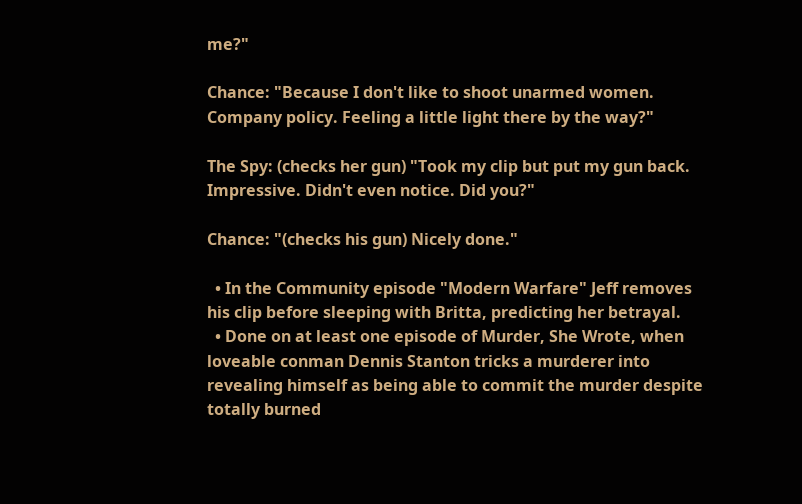me?"

Chance: "Because I don't like to shoot unarmed women. Company policy. Feeling a little light there by the way?"

The Spy: (checks her gun) "Took my clip but put my gun back. Impressive. Didn't even notice. Did you?"

Chance: "(checks his gun) Nicely done."

  • In the Community episode "Modern Warfare" Jeff removes his clip before sleeping with Britta, predicting her betrayal.
  • Done on at least one episode of Murder, She Wrote, when loveable conman Dennis Stanton tricks a murderer into revealing himself as being able to commit the murder despite totally burned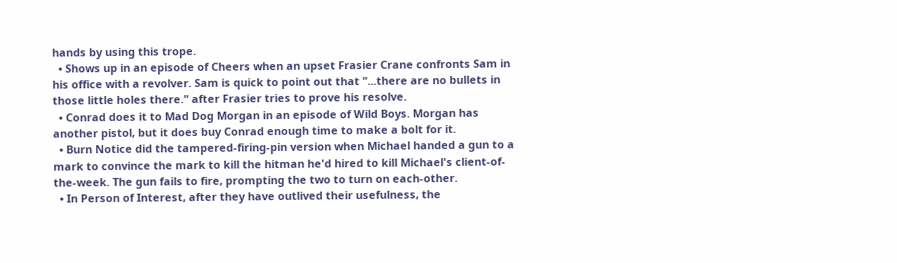hands by using this trope.
  • Shows up in an episode of Cheers when an upset Frasier Crane confronts Sam in his office with a revolver. Sam is quick to point out that "...there are no bullets in those little holes there." after Frasier tries to prove his resolve.
  • Conrad does it to Mad Dog Morgan in an episode of Wild Boys. Morgan has another pistol, but it does buy Conrad enough time to make a bolt for it.
  • Burn Notice did the tampered-firing-pin version when Michael handed a gun to a mark to convince the mark to kill the hitman he'd hired to kill Michael's client-of-the-week. The gun fails to fire, prompting the two to turn on each-other.
  • In Person of Interest, after they have outlived their usefulness, the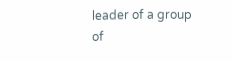leader of a group of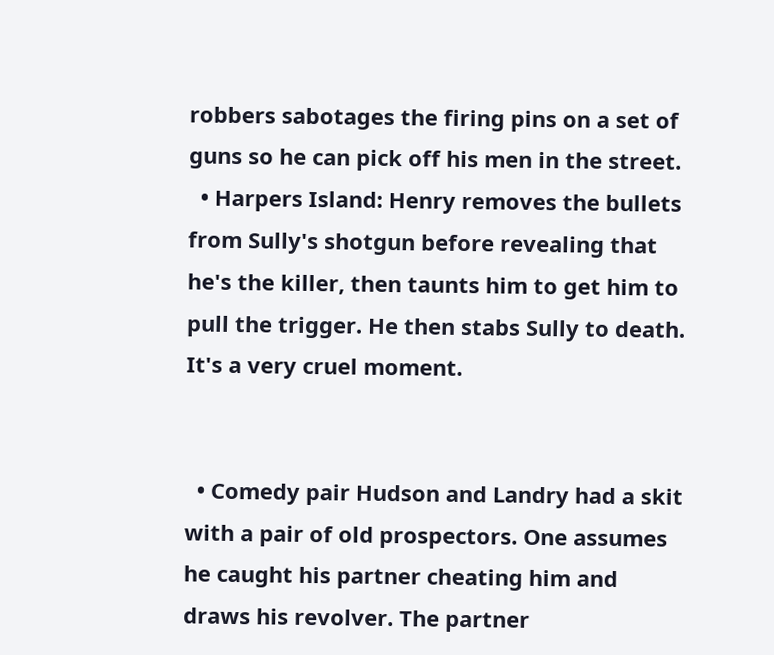robbers sabotages the firing pins on a set of guns so he can pick off his men in the street.
  • Harpers Island: Henry removes the bullets from Sully's shotgun before revealing that he's the killer, then taunts him to get him to pull the trigger. He then stabs Sully to death. It's a very cruel moment.


  • Comedy pair Hudson and Landry had a skit with a pair of old prospectors. One assumes he caught his partner cheating him and draws his revolver. The partner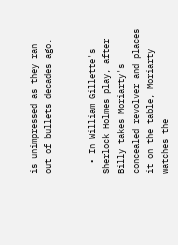is unimpressed as they ran out of bullets decades ago.


  • In William Gillette's Sherlock Holmes play, after Billy takes Moriarty's concealed revolver and places it on the table, Moriarty watches the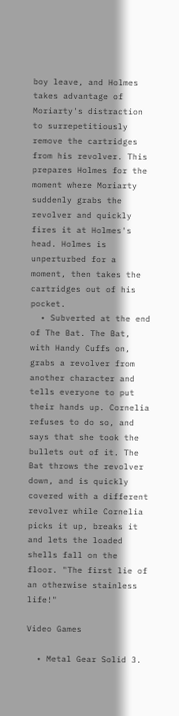boy leave, and Holmes takes advantage of Moriarty's distraction to surrepetitiously remove the cartridges from his revolver. This prepares Holmes for the moment where Moriarty suddenly grabs the revolver and quickly fires it at Holmes's head. Holmes is unperturbed for a moment, then takes the cartridges out of his pocket.
  • Subverted at the end of The Bat. The Bat, with Handy Cuffs on, grabs a revolver from another character and tells everyone to put their hands up. Cornelia refuses to do so, and says that she took the bullets out of it. The Bat throws the revolver down, and is quickly covered with a different revolver while Cornelia picks it up, breaks it and lets the loaded shells fall on the floor. "The first lie of an otherwise stainless life!"

Video Games

  • Metal Gear Solid 3.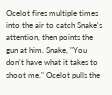Ocelot fires multiple times into the air to catch Snake's attention, then points the gun at him. Snake, "You don't have what it takes to shoot me." Ocelot pulls the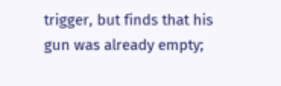trigger, but finds that his gun was already empty;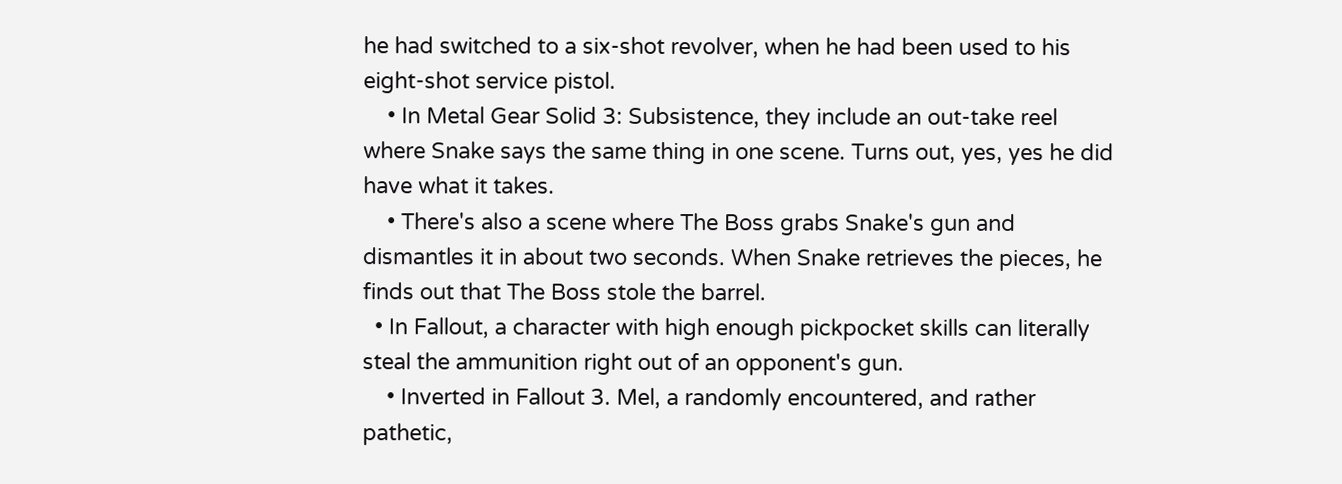he had switched to a six-shot revolver, when he had been used to his eight-shot service pistol.
    • In Metal Gear Solid 3: Subsistence, they include an out-take reel where Snake says the same thing in one scene. Turns out, yes, yes he did have what it takes.
    • There's also a scene where The Boss grabs Snake's gun and dismantles it in about two seconds. When Snake retrieves the pieces, he finds out that The Boss stole the barrel.
  • In Fallout, a character with high enough pickpocket skills can literally steal the ammunition right out of an opponent's gun.
    • Inverted in Fallout 3. Mel, a randomly encountered, and rather pathetic,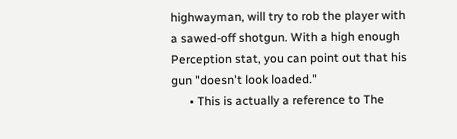highwayman, will try to rob the player with a sawed-off shotgun. With a high enough Perception stat, you can point out that his gun "doesn't look loaded."
      • This is actually a reference to The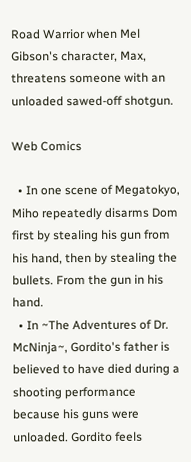Road Warrior when Mel Gibson's character, Max, threatens someone with an unloaded sawed-off shotgun.

Web Comics

  • In one scene of Megatokyo, Miho repeatedly disarms Dom first by stealing his gun from his hand, then by stealing the bullets. From the gun in his hand.
  • In ~The Adventures of Dr. McNinja~, Gordito's father is believed to have died during a shooting performance because his guns were unloaded. Gordito feels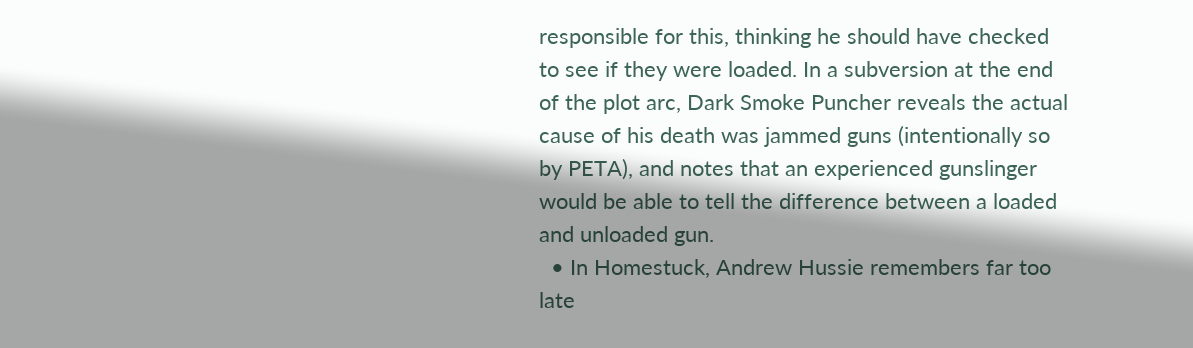responsible for this, thinking he should have checked to see if they were loaded. In a subversion at the end of the plot arc, Dark Smoke Puncher reveals the actual cause of his death was jammed guns (intentionally so by PETA), and notes that an experienced gunslinger would be able to tell the difference between a loaded and unloaded gun.
  • In Homestuck, Andrew Hussie remembers far too late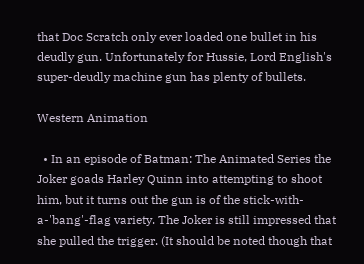that Doc Scratch only ever loaded one bullet in his deudly gun. Unfortunately for Hussie, Lord English's super-deudly machine gun has plenty of bullets.

Western Animation

  • In an episode of Batman: The Animated Series the Joker goads Harley Quinn into attempting to shoot him, but it turns out the gun is of the stick-with-a-'bang'-flag variety. The Joker is still impressed that she pulled the trigger. (It should be noted though that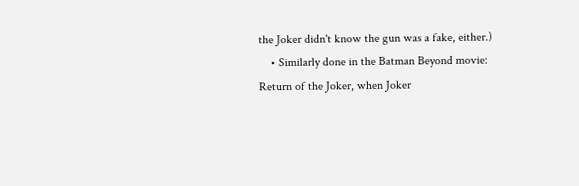the Joker didn't know the gun was a fake, either.)
    • Similarly done in the Batman Beyond movie: Return of the Joker, when Joker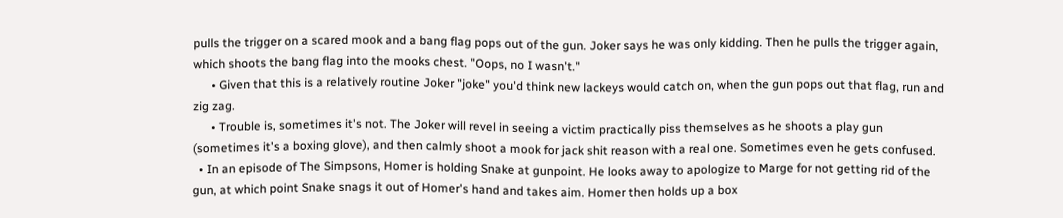pulls the trigger on a scared mook and a bang flag pops out of the gun. Joker says he was only kidding. Then he pulls the trigger again, which shoots the bang flag into the mooks chest. "Oops, no I wasn't."
      • Given that this is a relatively routine Joker "joke" you'd think new lackeys would catch on, when the gun pops out that flag, run and zig zag.
      • Trouble is, sometimes it's not. The Joker will revel in seeing a victim practically piss themselves as he shoots a play gun (sometimes it's a boxing glove), and then calmly shoot a mook for jack shit reason with a real one. Sometimes even he gets confused.
  • In an episode of The Simpsons, Homer is holding Snake at gunpoint. He looks away to apologize to Marge for not getting rid of the gun, at which point Snake snags it out of Homer's hand and takes aim. Homer then holds up a box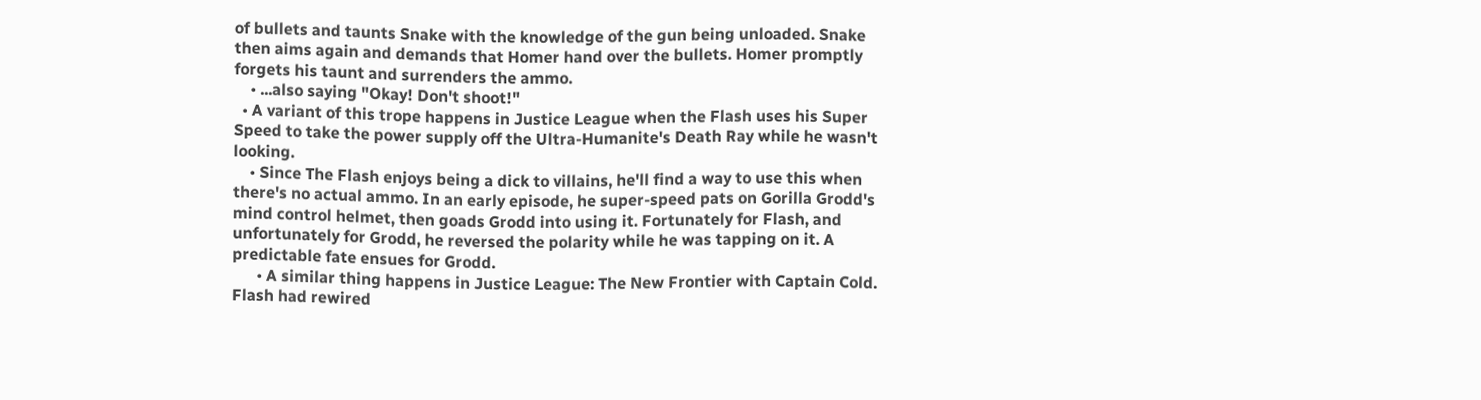of bullets and taunts Snake with the knowledge of the gun being unloaded. Snake then aims again and demands that Homer hand over the bullets. Homer promptly forgets his taunt and surrenders the ammo.
    • ...also saying "Okay! Don't shoot!"
  • A variant of this trope happens in Justice League when the Flash uses his Super Speed to take the power supply off the Ultra-Humanite's Death Ray while he wasn't looking.
    • Since The Flash enjoys being a dick to villains, he'll find a way to use this when there's no actual ammo. In an early episode, he super-speed pats on Gorilla Grodd's mind control helmet, then goads Grodd into using it. Fortunately for Flash, and unfortunately for Grodd, he reversed the polarity while he was tapping on it. A predictable fate ensues for Grodd.
      • A similar thing happens in Justice League: The New Frontier with Captain Cold. Flash had rewired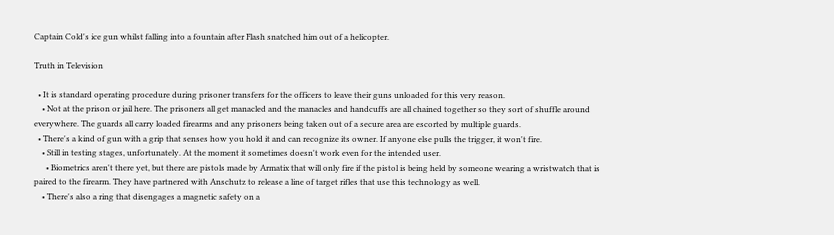Captain Cold's ice gun whilst falling into a fountain after Flash snatched him out of a helicopter.

Truth in Television

  • It is standard operating procedure during prisoner transfers for the officers to leave their guns unloaded for this very reason.
    • Not at the prison or jail here. The prisoners all get manacled and the manacles and handcuffs are all chained together so they sort of shuffle around everywhere. The guards all carry loaded firearms and any prisoners being taken out of a secure area are escorted by multiple guards.
  • There's a kind of gun with a grip that senses how you hold it and can recognize its owner. If anyone else pulls the trigger, it won't fire.
    • Still in testing stages, unfortunately. At the moment it sometimes doesn't work even for the intended user.
      • Biometrics aren't there yet, but there are pistols made by Armatix that will only fire if the pistol is being held by someone wearing a wristwatch that is paired to the firearm. They have partnered with Anschutz to release a line of target rifles that use this technology as well.
    • There's also a ring that disengages a magnetic safety on a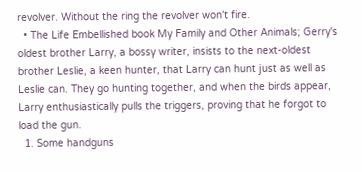revolver. Without the ring the revolver won't fire.
  • The Life Embellished book My Family and Other Animals; Gerry's oldest brother Larry, a bossy writer, insists to the next-oldest brother Leslie, a keen hunter, that Larry can hunt just as well as Leslie can. They go hunting together, and when the birds appear, Larry enthusiastically pulls the triggers, proving that he forgot to load the gun.
  1. Some handguns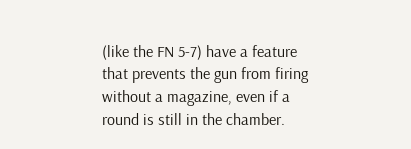(like the FN 5-7) have a feature that prevents the gun from firing without a magazine, even if a round is still in the chamber.